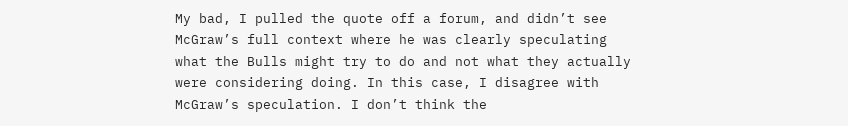My bad, I pulled the quote off a forum, and didn’t see McGraw’s full context where he was clearly speculating what the Bulls might try to do and not what they actually were considering doing. In this case, I disagree with McGraw’s speculation. I don’t think the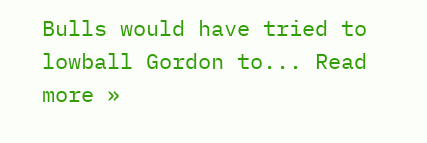Bulls would have tried to lowball Gordon to... Read more »